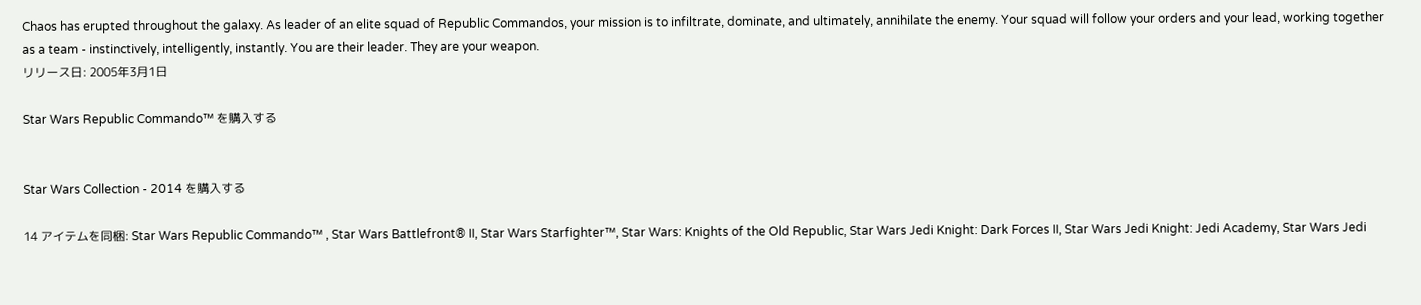Chaos has erupted throughout the galaxy. As leader of an elite squad of Republic Commandos, your mission is to infiltrate, dominate, and ultimately, annihilate the enemy. Your squad will follow your orders and your lead, working together as a team - instinctively, intelligently, instantly. You are their leader. They are your weapon.
リリース日: 2005年3月1日

Star Wars Republic Commando™ を購入する


Star Wars Collection - 2014 を購入する

14 アイテムを同梱: Star Wars Republic Commando™ , Star Wars Battlefront® II, Star Wars Starfighter™, Star Wars: Knights of the Old Republic, Star Wars Jedi Knight: Dark Forces II, Star Wars Jedi Knight: Jedi Academy, Star Wars Jedi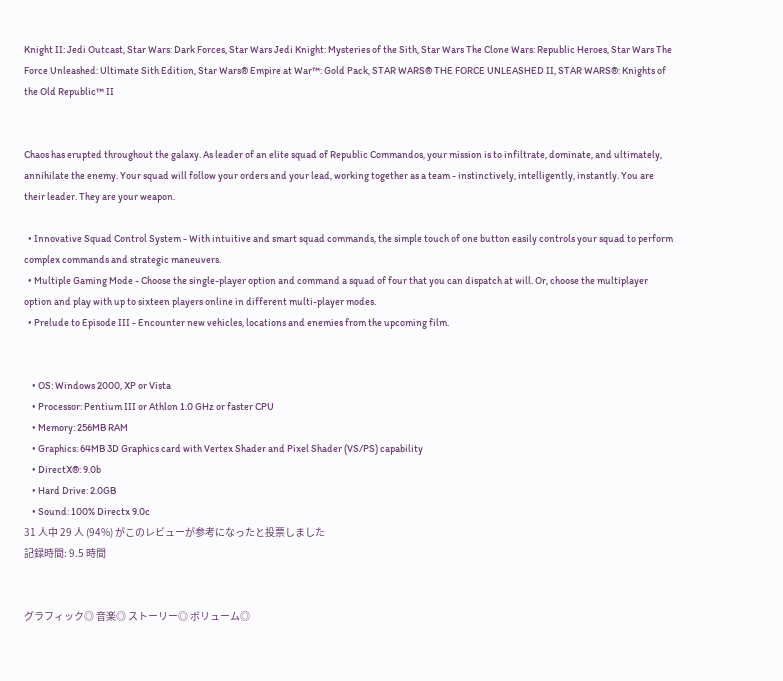Knight II: Jedi Outcast, Star Wars: Dark Forces, Star Wars Jedi Knight: Mysteries of the Sith, Star Wars The Clone Wars: Republic Heroes, Star Wars The Force Unleashed: Ultimate Sith Edition, Star Wars® Empire at War™: Gold Pack, STAR WARS® THE FORCE UNLEASHED II, STAR WARS®: Knights of the Old Republic™ II


Chaos has erupted throughout the galaxy. As leader of an elite squad of Republic Commandos, your mission is to infiltrate, dominate, and ultimately, annihilate the enemy. Your squad will follow your orders and your lead, working together as a team - instinctively, intelligently, instantly. You are their leader. They are your weapon.

  • Innovative Squad Control System - With intuitive and smart squad commands, the simple touch of one button easily controls your squad to perform complex commands and strategic maneuvers.
  • Multiple Gaming Mode - Choose the single-player option and command a squad of four that you can dispatch at will. Or, choose the multiplayer option and play with up to sixteen players online in different multi-player modes.
  • Prelude to Episode III - Encounter new vehicles, locations and enemies from the upcoming film.


    • OS: Windows 2000, XP or Vista
    • Processor: Pentium III or Athlon 1.0 GHz or faster CPU
    • Memory: 256MB RAM
    • Graphics: 64MB 3D Graphics card with Vertex Shader and Pixel Shader (VS/PS) capability
    • DirectX®: 9.0b
    • Hard Drive: 2.0GB
    • Sound: 100% Directx 9.0c
31 人中 29 人 (94%) がこのレビューが参考になったと投票しました
記録時間: 9.5 時間


グラフィック◎ 音楽◎ ストーリー◎ ボリューム◎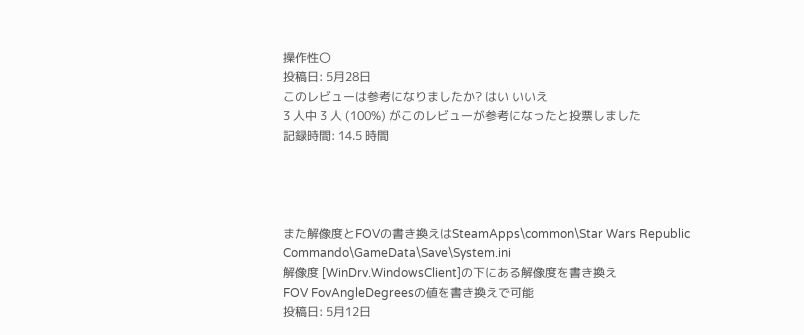操作性〇
投稿日: 5月28日
このレビューは参考になりましたか? はい いいえ
3 人中 3 人 (100%) がこのレビューが参考になったと投票しました
記録時間: 14.5 時間




また解像度とFOVの書き換えはSteamApps\common\Star Wars Republic Commando\GameData\Save\System.ini
解像度 [WinDrv.WindowsClient]の下にある解像度を書き換え
FOV FovAngleDegreesの値を書き換えで可能
投稿日: 5月12日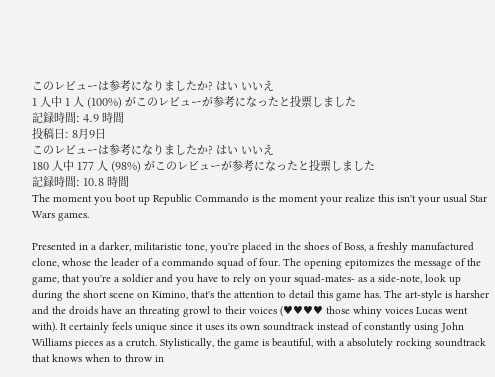このレビューは参考になりましたか? はい いいえ
1 人中 1 人 (100%) がこのレビューが参考になったと投票しました
記録時間: 4.9 時間
投稿日: 8月9日
このレビューは参考になりましたか? はい いいえ
180 人中 177 人 (98%) がこのレビューが参考になったと投票しました
記録時間: 10.8 時間
The moment you boot up Republic Commando is the moment your realize this isn't your usual Star Wars games.

Presented in a darker, militaristic tone, you're placed in the shoes of Boss, a freshly manufactured clone, whose the leader of a commando squad of four. The opening epitomizes the message of the game, that you're a soldier and you have to rely on your squad-mates- as a side-note, look up during the short scene on Kimino, that's the attention to detail this game has. The art-style is harsher and the droids have an threating growl to their voices (♥♥♥♥ those whiny voices Lucas went with). It certainly feels unique since it uses its own soundtrack instead of constantly using John Williams pieces as a crutch. Stylistically, the game is beautiful, with a absolutely rocking soundtrack that knows when to throw in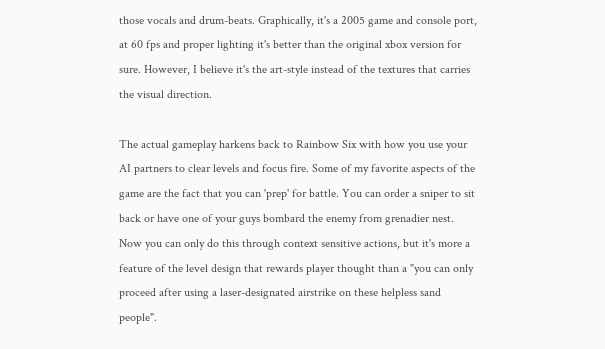those vocals and drum-beats. Graphically, it's a 2005 game and console port, at 60 fps and proper lighting it's better than the original xbox version for sure. However, I believe it's the art-style instead of the textures that carries the visual direction.

The actual gameplay harkens back to Rainbow Six with how you use your AI partners to clear levels and focus fire. Some of my favorite aspects of the game are the fact that you can 'prep' for battle. You can order a sniper to sit back or have one of your guys bombard the enemy from grenadier nest. Now you can only do this through context sensitive actions, but it's more a feature of the level design that rewards player thought than a "you can only proceed after using a laser-designated airstrike on these helpless sand people".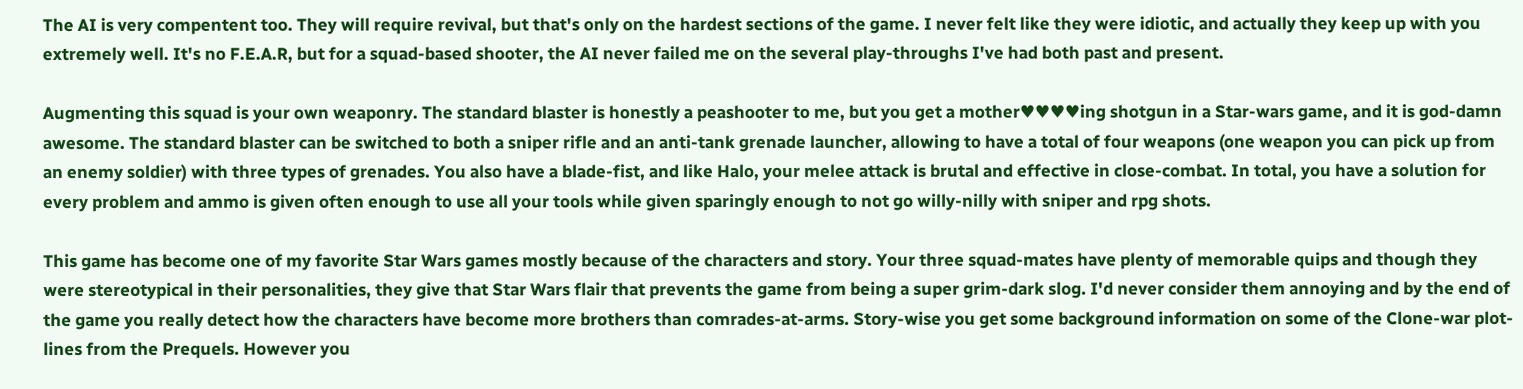The AI is very compentent too. They will require revival, but that's only on the hardest sections of the game. I never felt like they were idiotic, and actually they keep up with you extremely well. It's no F.E.A.R, but for a squad-based shooter, the AI never failed me on the several play-throughs I've had both past and present.

Augmenting this squad is your own weaponry. The standard blaster is honestly a peashooter to me, but you get a mother♥♥♥♥ing shotgun in a Star-wars game, and it is god-damn awesome. The standard blaster can be switched to both a sniper rifle and an anti-tank grenade launcher, allowing to have a total of four weapons (one weapon you can pick up from an enemy soldier) with three types of grenades. You also have a blade-fist, and like Halo, your melee attack is brutal and effective in close-combat. In total, you have a solution for every problem and ammo is given often enough to use all your tools while given sparingly enough to not go willy-nilly with sniper and rpg shots.

This game has become one of my favorite Star Wars games mostly because of the characters and story. Your three squad-mates have plenty of memorable quips and though they were stereotypical in their personalities, they give that Star Wars flair that prevents the game from being a super grim-dark slog. I'd never consider them annoying and by the end of the game you really detect how the characters have become more brothers than comrades-at-arms. Story-wise you get some background information on some of the Clone-war plot-lines from the Prequels. However you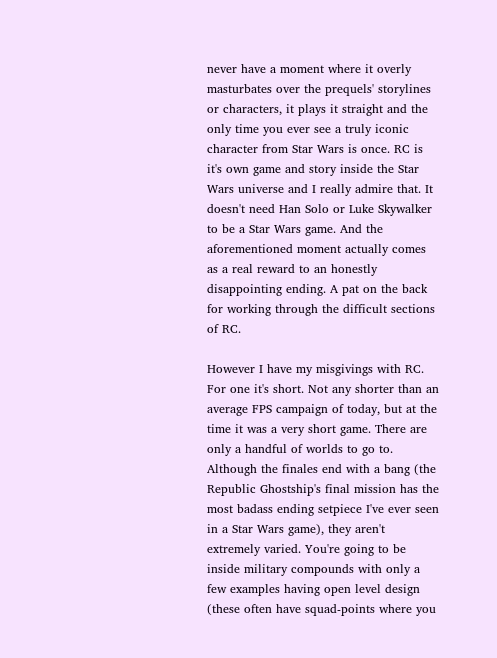never have a moment where it overly masturbates over the prequels' storylines or characters, it plays it straight and the only time you ever see a truly iconic character from Star Wars is once. RC is it's own game and story inside the Star Wars universe and I really admire that. It doesn't need Han Solo or Luke Skywalker to be a Star Wars game. And the aforementioned moment actually comes as a real reward to an honestly disappointing ending. A pat on the back for working through the difficult sections of RC.

However I have my misgivings with RC. For one it's short. Not any shorter than an average FPS campaign of today, but at the time it was a very short game. There are only a handful of worlds to go to. Although the finales end with a bang (the Republic Ghostship's final mission has the most badass ending setpiece I've ever seen in a Star Wars game), they aren't extremely varied. You're going to be inside military compounds with only a few examples having open level design (these often have squad-points where you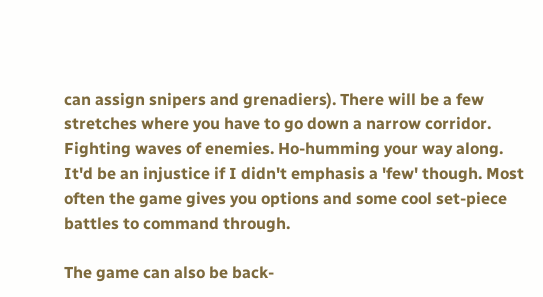can assign snipers and grenadiers). There will be a few stretches where you have to go down a narrow corridor. Fighting waves of enemies. Ho-humming your way along. It'd be an injustice if I didn't emphasis a 'few' though. Most often the game gives you options and some cool set-piece battles to command through.

The game can also be back-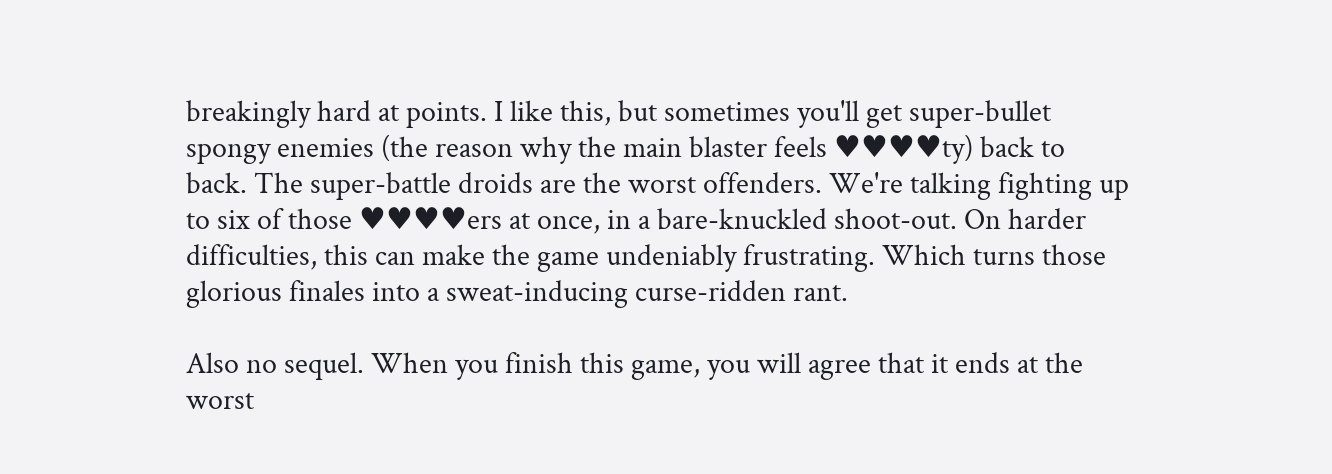breakingly hard at points. I like this, but sometimes you'll get super-bullet spongy enemies (the reason why the main blaster feels ♥♥♥♥ty) back to back. The super-battle droids are the worst offenders. We're talking fighting up to six of those ♥♥♥♥ers at once, in a bare-knuckled shoot-out. On harder difficulties, this can make the game undeniably frustrating. Which turns those glorious finales into a sweat-inducing curse-ridden rant.

Also no sequel. When you finish this game, you will agree that it ends at the worst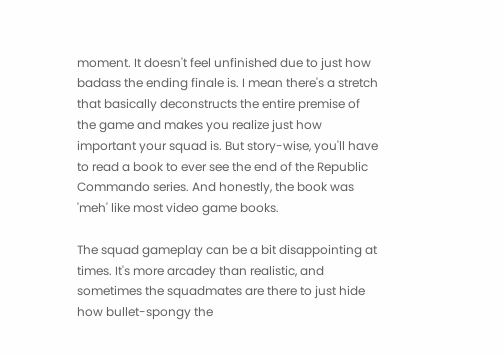moment. It doesn't feel unfinished due to just how badass the ending finale is. I mean there's a stretch that basically deconstructs the entire premise of the game and makes you realize just how important your squad is. But story-wise, you'll have to read a book to ever see the end of the Republic Commando series. And honestly, the book was 'meh' like most video game books.

The squad gameplay can be a bit disappointing at times. It's more arcadey than realistic, and sometimes the squadmates are there to just hide how bullet-spongy the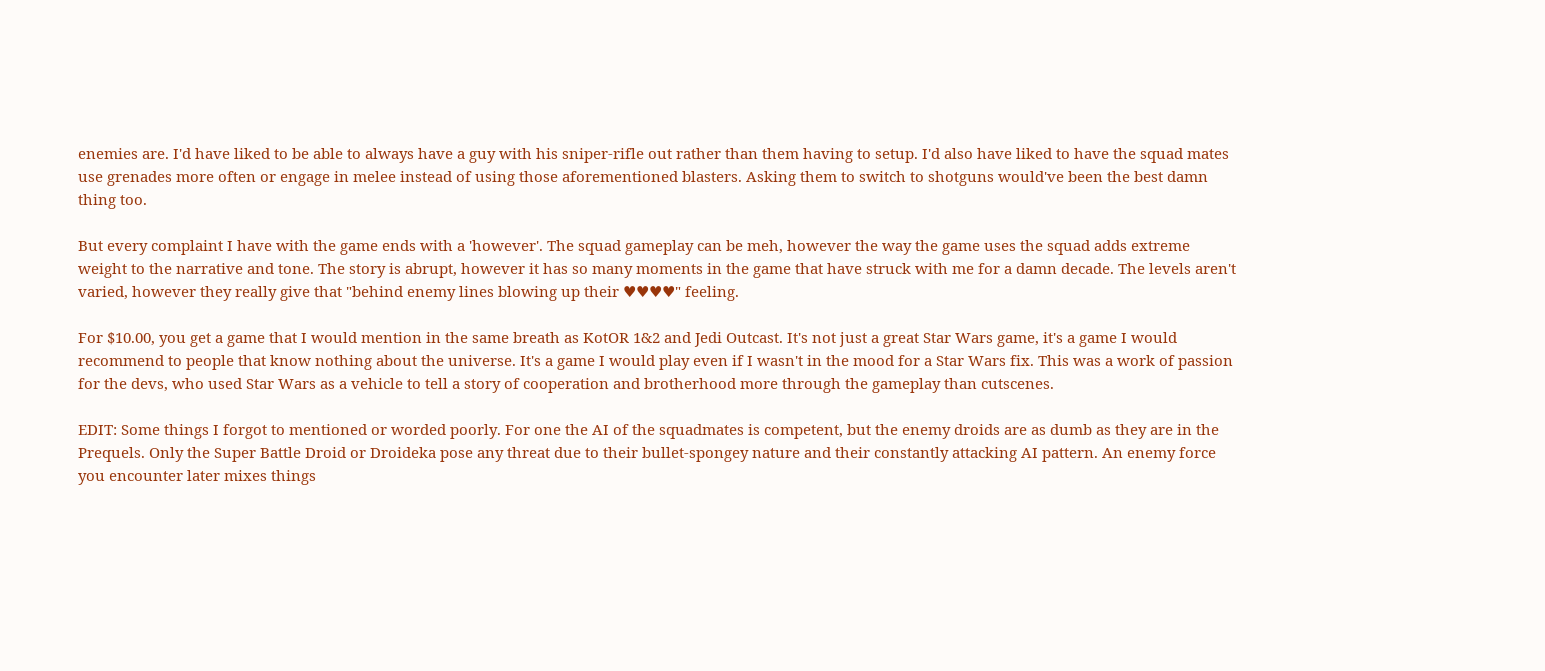enemies are. I'd have liked to be able to always have a guy with his sniper-rifle out rather than them having to setup. I'd also have liked to have the squad mates use grenades more often or engage in melee instead of using those aforementioned blasters. Asking them to switch to shotguns would've been the best damn thing too.

But every complaint I have with the game ends with a 'however'. The squad gameplay can be meh, however the way the game uses the squad adds extreme weight to the narrative and tone. The story is abrupt, however it has so many moments in the game that have struck with me for a damn decade. The levels aren't varied, however they really give that "behind enemy lines blowing up their ♥♥♥♥" feeling.

For $10.00, you get a game that I would mention in the same breath as KotOR 1&2 and Jedi Outcast. It's not just a great Star Wars game, it's a game I would recommend to people that know nothing about the universe. It's a game I would play even if I wasn't in the mood for a Star Wars fix. This was a work of passion for the devs, who used Star Wars as a vehicle to tell a story of cooperation and brotherhood more through the gameplay than cutscenes.

EDIT: Some things I forgot to mentioned or worded poorly. For one the AI of the squadmates is competent, but the enemy droids are as dumb as they are in the Prequels. Only the Super Battle Droid or Droideka pose any threat due to their bullet-spongey nature and their constantly attacking AI pattern. An enemy force you encounter later mixes things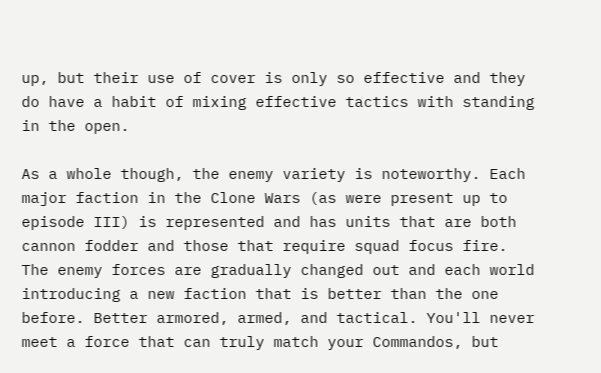up, but their use of cover is only so effective and they do have a habit of mixing effective tactics with standing in the open.

As a whole though, the enemy variety is noteworthy. Each major faction in the Clone Wars (as were present up to episode III) is represented and has units that are both cannon fodder and those that require squad focus fire. The enemy forces are gradually changed out and each world introducing a new faction that is better than the one before. Better armored, armed, and tactical. You'll never meet a force that can truly match your Commandos, but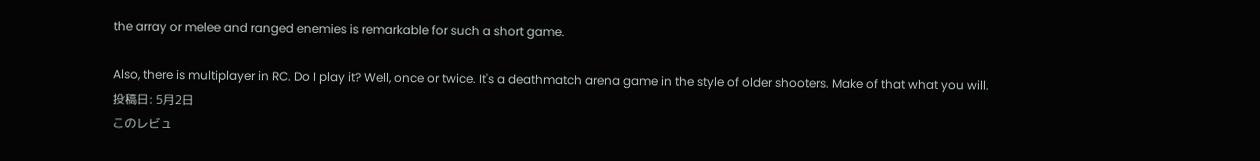the array or melee and ranged enemies is remarkable for such a short game.

Also, there is multiplayer in RC. Do I play it? Well, once or twice. It's a deathmatch arena game in the style of older shooters. Make of that what you will.
投稿日: 5月2日
このレビュ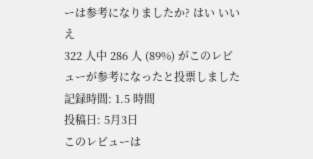ーは参考になりましたか? はい いいえ
322 人中 286 人 (89%) がこのレビューが参考になったと投票しました
記録時間: 1.5 時間
投稿日: 5月3日
このレビューは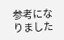参考になりました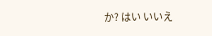か? はい いいえ